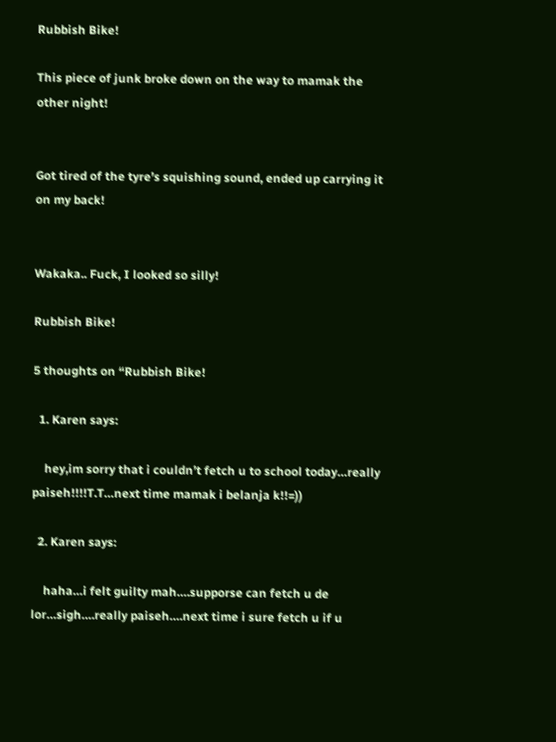Rubbish Bike!

This piece of junk broke down on the way to mamak the other night!


Got tired of the tyre’s squishing sound, ended up carrying it on my back!


Wakaka.. Fuck, I looked so silly!

Rubbish Bike!

5 thoughts on “Rubbish Bike!

  1. Karen says:

    hey,im sorry that i couldn’t fetch u to school today…really paiseh!!!!T.T…next time mamak i belanja k!!=))

  2. Karen says:

    haha…i felt guilty mah….supporse can fetch u de lor…sigh….really paiseh….next time i sure fetch u if u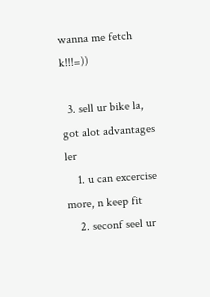wanna me fetch k!!!=))

  3. sell ur bike la, got alot advantages ler
    1. u can excercise more, n keep fit
    2. seconf seel ur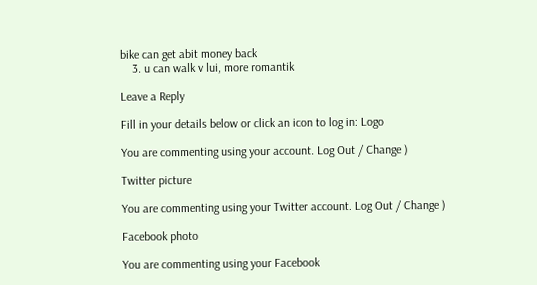bike can get abit money back
    3. u can walk v lui, more romantik

Leave a Reply

Fill in your details below or click an icon to log in: Logo

You are commenting using your account. Log Out / Change )

Twitter picture

You are commenting using your Twitter account. Log Out / Change )

Facebook photo

You are commenting using your Facebook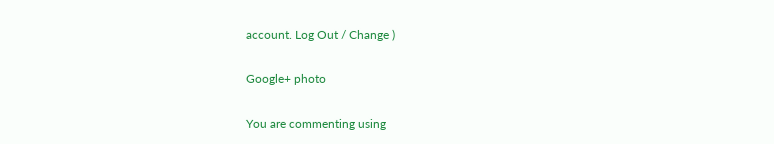account. Log Out / Change )

Google+ photo

You are commenting using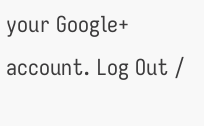your Google+ account. Log Out /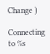Change )

Connecting to %s